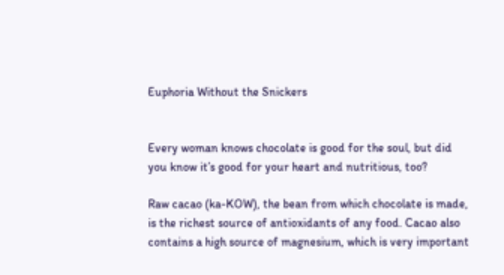Euphoria Without the Snickers


Every woman knows chocolate is good for the soul, but did you know it’s good for your heart and nutritious, too?

Raw cacao (ka-KOW), the bean from which chocolate is made, is the richest source of antioxidants of any food. Cacao also contains a high source of magnesium, which is very important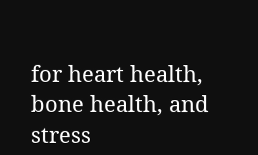for heart health, bone health, and stress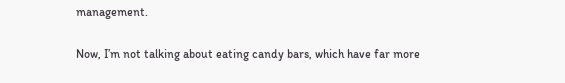management.

Now, I’m not talking about eating candy bars, which have far more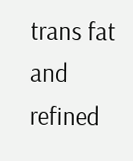trans fat and refined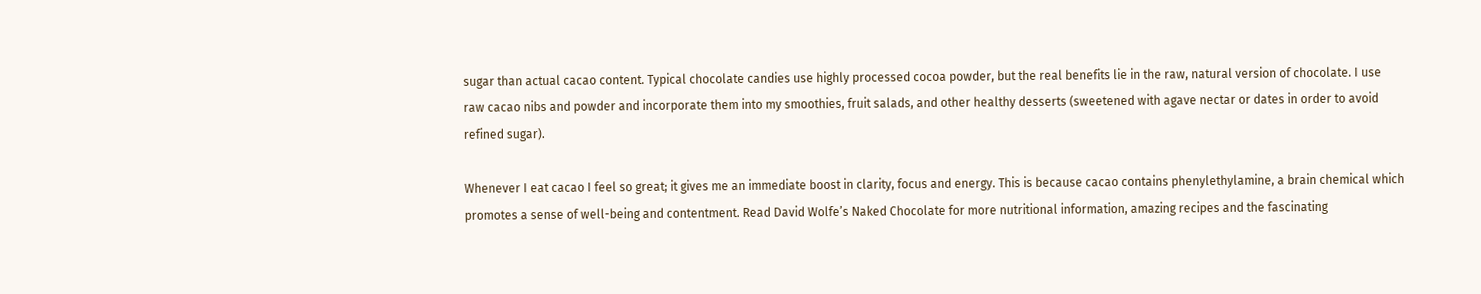sugar than actual cacao content. Typical chocolate candies use highly processed cocoa powder, but the real benefits lie in the raw, natural version of chocolate. I use raw cacao nibs and powder and incorporate them into my smoothies, fruit salads, and other healthy desserts (sweetened with agave nectar or dates in order to avoid refined sugar).

Whenever I eat cacao I feel so great; it gives me an immediate boost in clarity, focus and energy. This is because cacao contains phenylethylamine, a brain chemical which promotes a sense of well-being and contentment. Read David Wolfe’s Naked Chocolate for more nutritional information, amazing recipes and the fascinating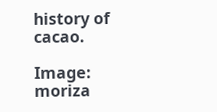history of cacao.

Image: moriza